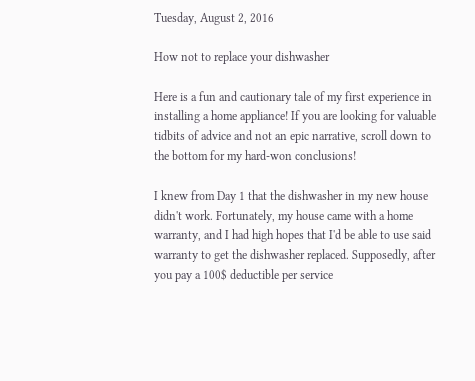Tuesday, August 2, 2016

How not to replace your dishwasher

Here is a fun and cautionary tale of my first experience in installing a home appliance! If you are looking for valuable tidbits of advice and not an epic narrative, scroll down to the bottom for my hard-won conclusions!

I knew from Day 1 that the dishwasher in my new house didn't work. Fortunately, my house came with a home warranty, and I had high hopes that I'd be able to use said warranty to get the dishwasher replaced. Supposedly, after you pay a 100$ deductible per service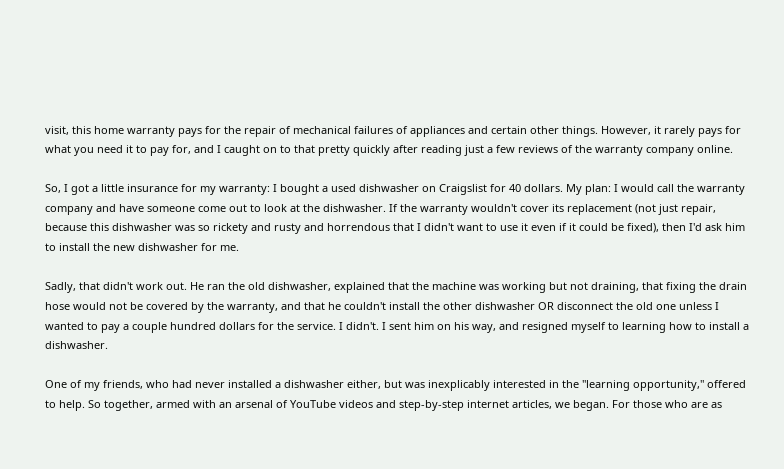visit, this home warranty pays for the repair of mechanical failures of appliances and certain other things. However, it rarely pays for what you need it to pay for, and I caught on to that pretty quickly after reading just a few reviews of the warranty company online.

So, I got a little insurance for my warranty: I bought a used dishwasher on Craigslist for 40 dollars. My plan: I would call the warranty company and have someone come out to look at the dishwasher. If the warranty wouldn't cover its replacement (not just repair, because this dishwasher was so rickety and rusty and horrendous that I didn't want to use it even if it could be fixed), then I'd ask him to install the new dishwasher for me.

Sadly, that didn't work out. He ran the old dishwasher, explained that the machine was working but not draining, that fixing the drain hose would not be covered by the warranty, and that he couldn't install the other dishwasher OR disconnect the old one unless I wanted to pay a couple hundred dollars for the service. I didn't. I sent him on his way, and resigned myself to learning how to install a dishwasher.

One of my friends, who had never installed a dishwasher either, but was inexplicably interested in the "learning opportunity," offered to help. So together, armed with an arsenal of YouTube videos and step-by-step internet articles, we began. For those who are as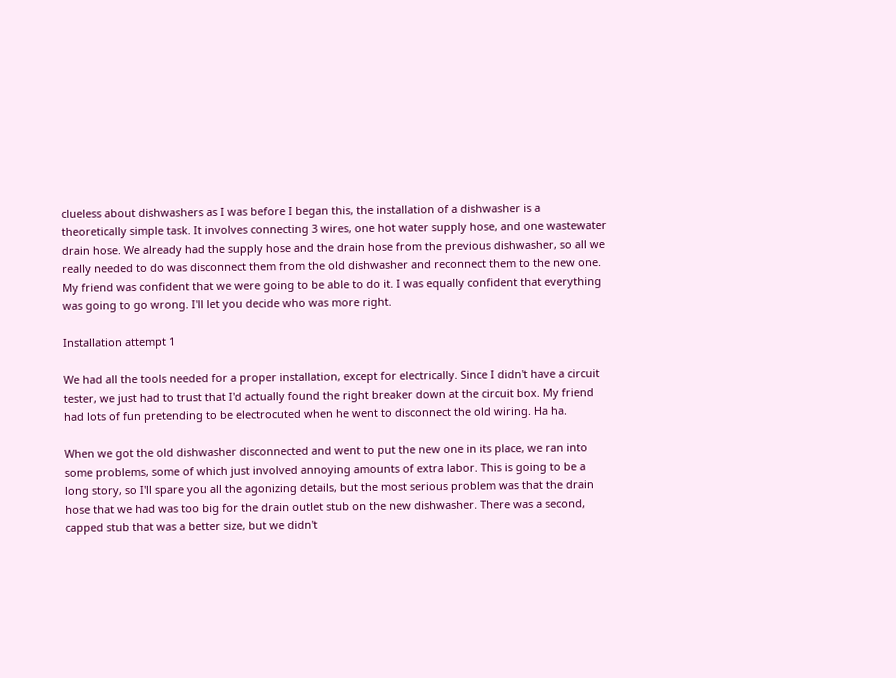clueless about dishwashers as I was before I began this, the installation of a dishwasher is a theoretically simple task. It involves connecting 3 wires, one hot water supply hose, and one wastewater drain hose. We already had the supply hose and the drain hose from the previous dishwasher, so all we really needed to do was disconnect them from the old dishwasher and reconnect them to the new one. My friend was confident that we were going to be able to do it. I was equally confident that everything was going to go wrong. I'll let you decide who was more right.

Installation attempt 1

We had all the tools needed for a proper installation, except for electrically. Since I didn't have a circuit tester, we just had to trust that I'd actually found the right breaker down at the circuit box. My friend had lots of fun pretending to be electrocuted when he went to disconnect the old wiring. Ha ha.

When we got the old dishwasher disconnected and went to put the new one in its place, we ran into some problems, some of which just involved annoying amounts of extra labor. This is going to be a long story, so I'll spare you all the agonizing details, but the most serious problem was that the drain hose that we had was too big for the drain outlet stub on the new dishwasher. There was a second, capped stub that was a better size, but we didn't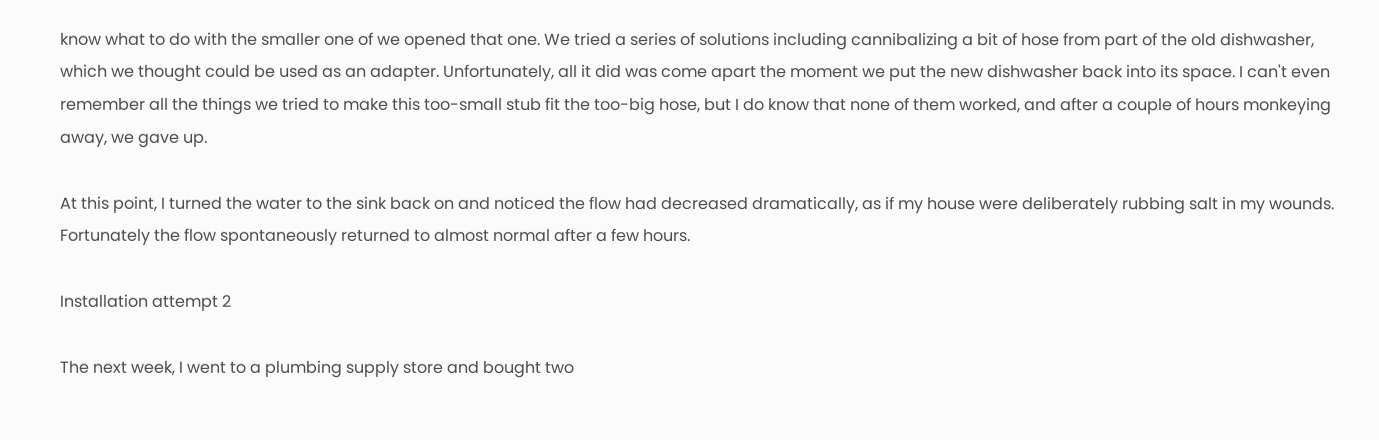know what to do with the smaller one of we opened that one. We tried a series of solutions including cannibalizing a bit of hose from part of the old dishwasher, which we thought could be used as an adapter. Unfortunately, all it did was come apart the moment we put the new dishwasher back into its space. I can't even remember all the things we tried to make this too-small stub fit the too-big hose, but I do know that none of them worked, and after a couple of hours monkeying away, we gave up.

At this point, I turned the water to the sink back on and noticed the flow had decreased dramatically, as if my house were deliberately rubbing salt in my wounds. Fortunately the flow spontaneously returned to almost normal after a few hours.

Installation attempt 2

The next week, I went to a plumbing supply store and bought two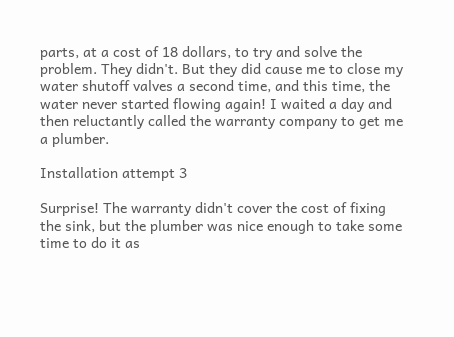parts, at a cost of 18 dollars, to try and solve the problem. They didn't. But they did cause me to close my water shutoff valves a second time, and this time, the water never started flowing again! I waited a day and then reluctantly called the warranty company to get me a plumber.

Installation attempt 3

Surprise! The warranty didn't cover the cost of fixing the sink, but the plumber was nice enough to take some time to do it as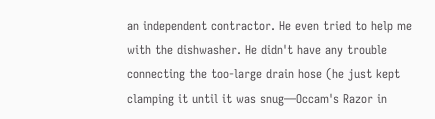an independent contractor. He even tried to help me with the dishwasher. He didn't have any trouble connecting the too-large drain hose (he just kept clamping it until it was snug—Occam's Razor in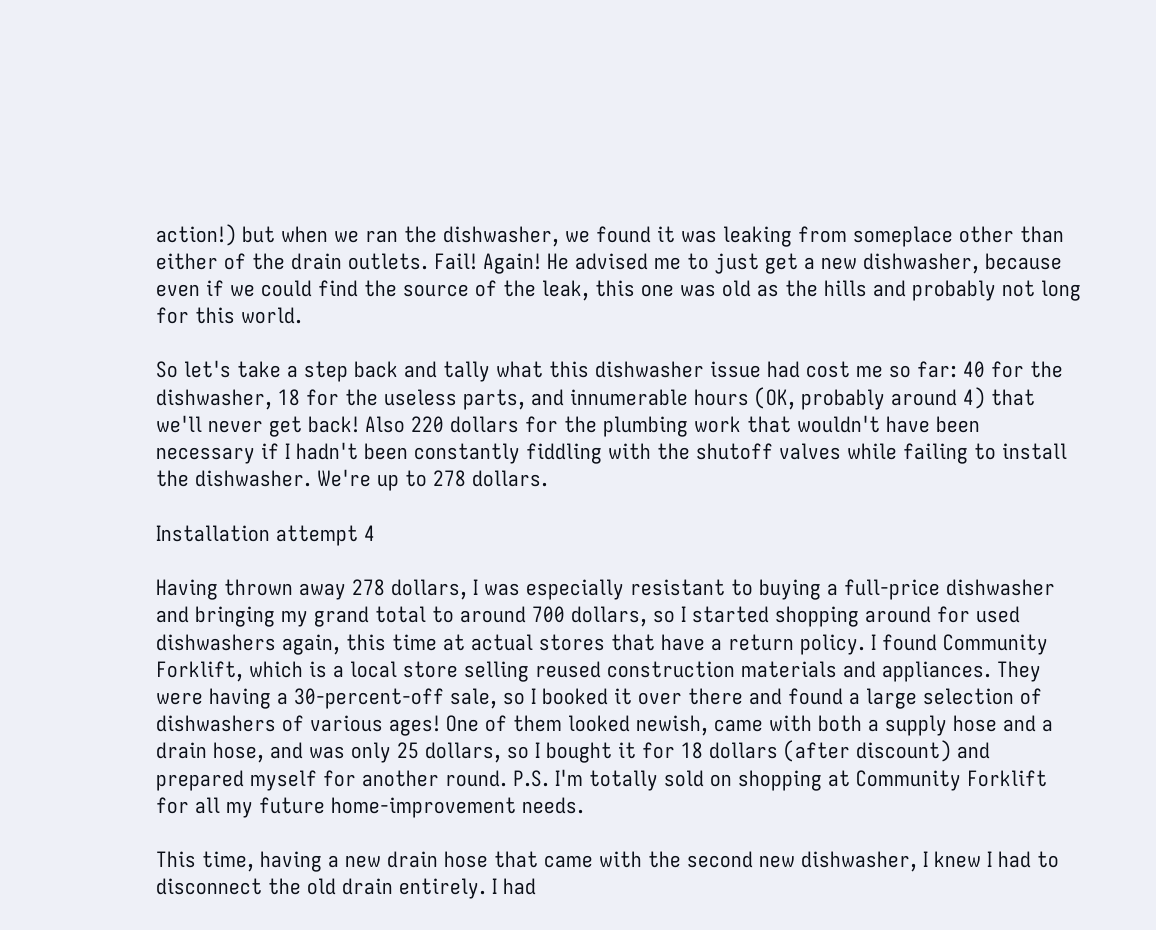action!) but when we ran the dishwasher, we found it was leaking from someplace other than either of the drain outlets. Fail! Again! He advised me to just get a new dishwasher, because even if we could find the source of the leak, this one was old as the hills and probably not long for this world.

So let's take a step back and tally what this dishwasher issue had cost me so far: 40 for the dishwasher, 18 for the useless parts, and innumerable hours (OK, probably around 4) that we'll never get back! Also 220 dollars for the plumbing work that wouldn't have been necessary if I hadn't been constantly fiddling with the shutoff valves while failing to install the dishwasher. We're up to 278 dollars.

Installation attempt 4

Having thrown away 278 dollars, I was especially resistant to buying a full-price dishwasher and bringing my grand total to around 700 dollars, so I started shopping around for used dishwashers again, this time at actual stores that have a return policy. I found Community Forklift, which is a local store selling reused construction materials and appliances. They were having a 30-percent-off sale, so I booked it over there and found a large selection of dishwashers of various ages! One of them looked newish, came with both a supply hose and a drain hose, and was only 25 dollars, so I bought it for 18 dollars (after discount) and prepared myself for another round. P.S. I'm totally sold on shopping at Community Forklift for all my future home-improvement needs.

This time, having a new drain hose that came with the second new dishwasher, I knew I had to disconnect the old drain entirely. I had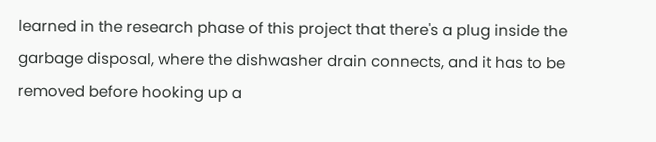learned in the research phase of this project that there's a plug inside the garbage disposal, where the dishwasher drain connects, and it has to be removed before hooking up a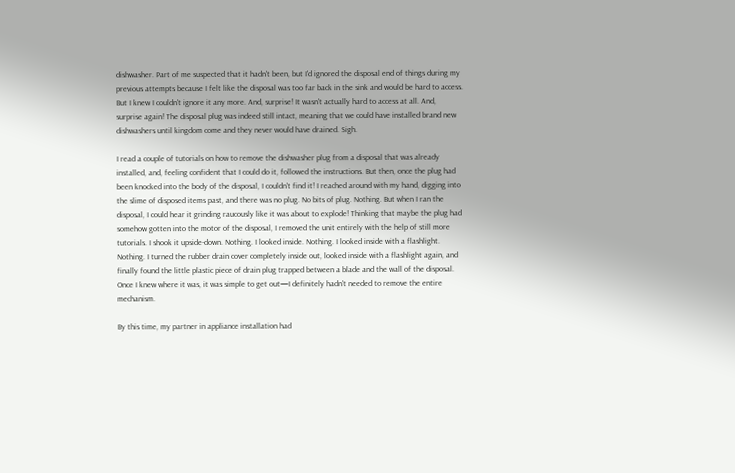dishwasher. Part of me suspected that it hadn't been, but I'd ignored the disposal end of things during my previous attempts because I felt like the disposal was too far back in the sink and would be hard to access. But I knew I couldn't ignore it any more. And, surprise! It wasn't actually hard to access at all. And, surprise again! The disposal plug was indeed still intact, meaning that we could have installed brand new dishwashers until kingdom come and they never would have drained. Sigh.

I read a couple of tutorials on how to remove the dishwasher plug from a disposal that was already installed, and, feeling confident that I could do it, followed the instructions. But then, once the plug had been knocked into the body of the disposal, I couldn't find it! I reached around with my hand, digging into the slime of disposed items past, and there was no plug. No bits of plug. Nothing. But when I ran the disposal, I could hear it grinding raucously like it was about to explode! Thinking that maybe the plug had somehow gotten into the motor of the disposal, I removed the unit entirely with the help of still more tutorials. I shook it upside-down. Nothing. I looked inside. Nothing. I looked inside with a flashlight. Nothing. I turned the rubber drain cover completely inside out, looked inside with a flashlight again, and finally found the little plastic piece of drain plug trapped between a blade and the wall of the disposal. Once I knew where it was, it was simple to get out—I definitely hadn't needed to remove the entire mechanism.

By this time, my partner in appliance installation had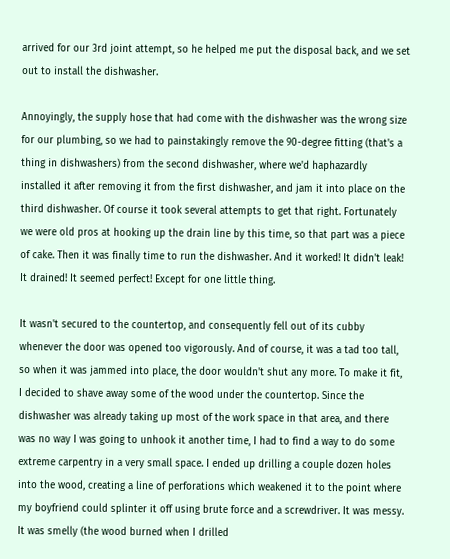arrived for our 3rd joint attempt, so he helped me put the disposal back, and we set out to install the dishwasher.

Annoyingly, the supply hose that had come with the dishwasher was the wrong size for our plumbing, so we had to painstakingly remove the 90-degree fitting (that's a thing in dishwashers) from the second dishwasher, where we'd haphazardly installed it after removing it from the first dishwasher, and jam it into place on the third dishwasher. Of course it took several attempts to get that right. Fortunately we were old pros at hooking up the drain line by this time, so that part was a piece of cake. Then it was finally time to run the dishwasher. And it worked! It didn't leak! It drained! It seemed perfect! Except for one little thing.

It wasn't secured to the countertop, and consequently fell out of its cubby whenever the door was opened too vigorously. And of course, it was a tad too tall, so when it was jammed into place, the door wouldn't shut any more. To make it fit, I decided to shave away some of the wood under the countertop. Since the dishwasher was already taking up most of the work space in that area, and there was no way I was going to unhook it another time, I had to find a way to do some extreme carpentry in a very small space. I ended up drilling a couple dozen holes into the wood, creating a line of perforations which weakened it to the point where my boyfriend could splinter it off using brute force and a screwdriver. It was messy. It was smelly (the wood burned when I drilled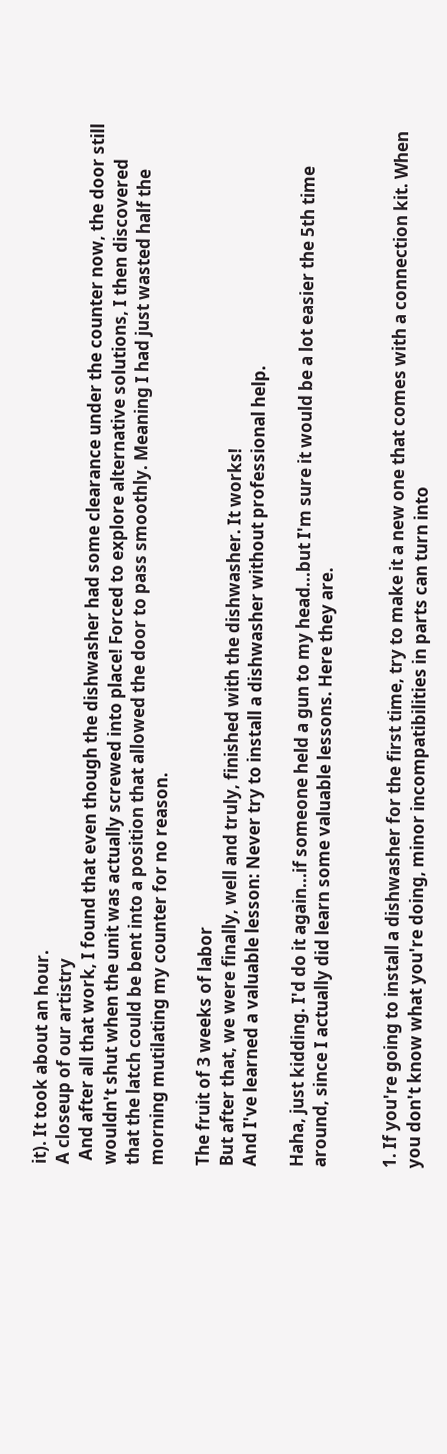it). It took about an hour.
A closeup of our artistry
 And after all that work, I found that even though the dishwasher had some clearance under the counter now, the door still wouldn't shut when the unit was actually screwed into place! Forced to explore alternative solutions, I then discovered that the latch could be bent into a position that allowed the door to pass smoothly. Meaning I had just wasted half the morning mutilating my counter for no reason.

The fruit of 3 weeks of labor
But after that, we were finally, well and truly, finished with the dishwasher. It works!
And I've learned a valuable lesson: Never try to install a dishwasher without professional help.

Haha, just kidding. I'd do it again...if someone held a gun to my head...but I'm sure it would be a lot easier the 5th time around, since I actually did learn some valuable lessons. Here they are.


1. If you're going to install a dishwasher for the first time, try to make it a new one that comes with a connection kit. When you don't know what you're doing, minor incompatibilities in parts can turn into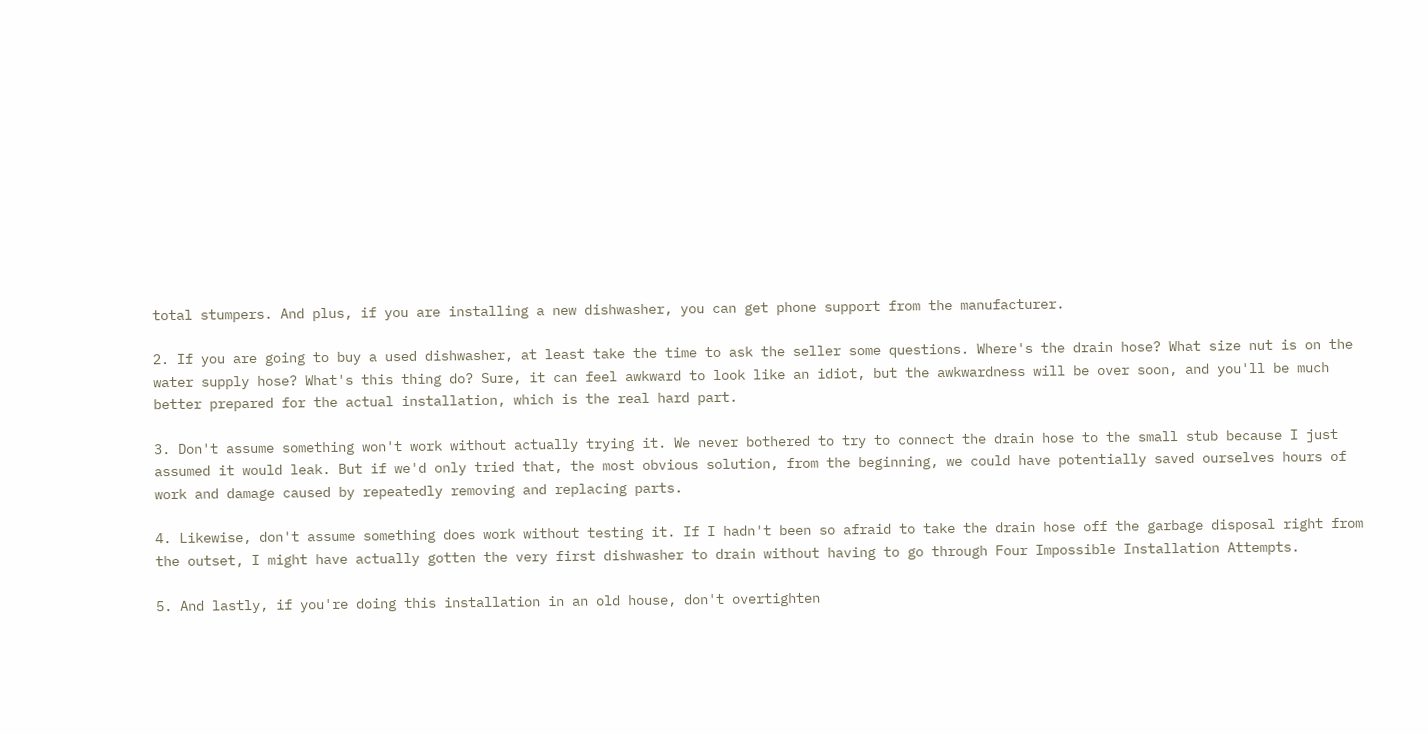total stumpers. And plus, if you are installing a new dishwasher, you can get phone support from the manufacturer.

2. If you are going to buy a used dishwasher, at least take the time to ask the seller some questions. Where's the drain hose? What size nut is on the water supply hose? What's this thing do? Sure, it can feel awkward to look like an idiot, but the awkwardness will be over soon, and you'll be much better prepared for the actual installation, which is the real hard part.

3. Don't assume something won't work without actually trying it. We never bothered to try to connect the drain hose to the small stub because I just assumed it would leak. But if we'd only tried that, the most obvious solution, from the beginning, we could have potentially saved ourselves hours of work and damage caused by repeatedly removing and replacing parts.

4. Likewise, don't assume something does work without testing it. If I hadn't been so afraid to take the drain hose off the garbage disposal right from the outset, I might have actually gotten the very first dishwasher to drain without having to go through Four Impossible Installation Attempts.

5. And lastly, if you're doing this installation in an old house, don't overtighten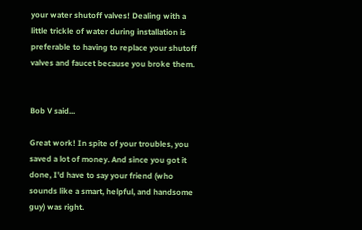your water shutoff valves! Dealing with a little trickle of water during installation is preferable to having to replace your shutoff valves and faucet because you broke them.


Bob V said...

Great work! In spite of your troubles, you saved a lot of money. And since you got it done, I'd have to say your friend (who sounds like a smart, helpful, and handsome guy) was right.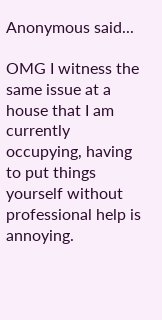Anonymous said...

OMG I witness the same issue at a house that I am currently occupying, having to put things yourself without professional help is annoying.